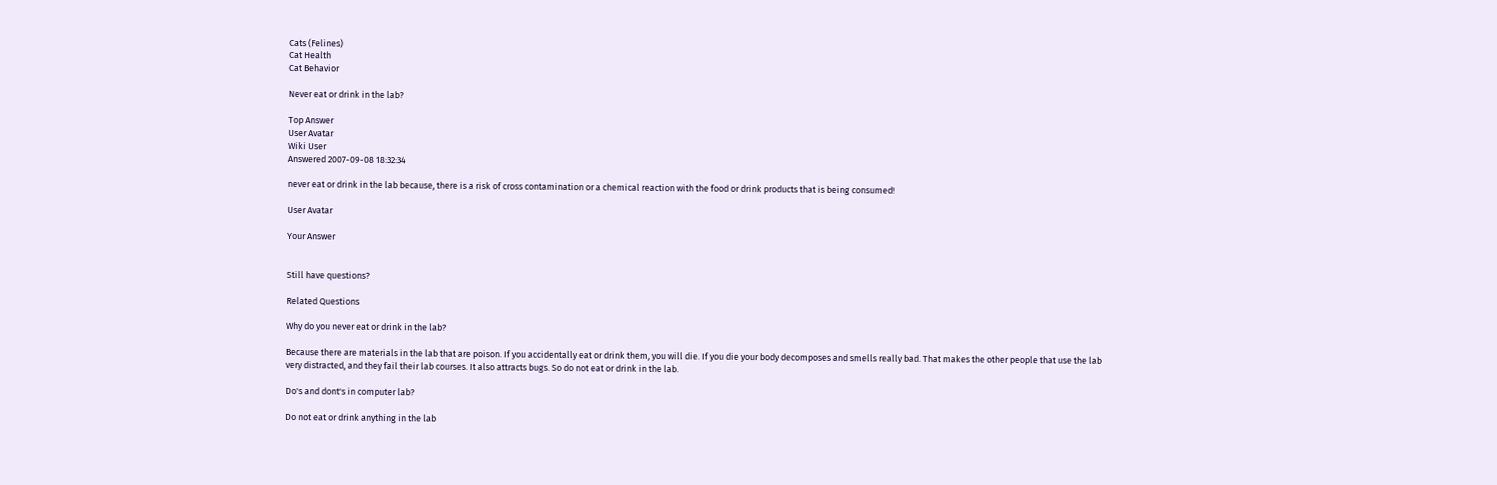Cats (Felines)
Cat Health
Cat Behavior

Never eat or drink in the lab?

Top Answer
User Avatar
Wiki User
Answered 2007-09-08 18:32:34

never eat or drink in the lab because, there is a risk of cross contamination or a chemical reaction with the food or drink products that is being consumed!

User Avatar

Your Answer


Still have questions?

Related Questions

Why do you never eat or drink in the lab?

Because there are materials in the lab that are poison. If you accidentally eat or drink them, you will die. If you die your body decomposes and smells really bad. That makes the other people that use the lab very distracted, and they fail their lab courses. It also attracts bugs. So do not eat or drink in the lab.

Do's and dont's in computer lab?

Do not eat or drink anything in the lab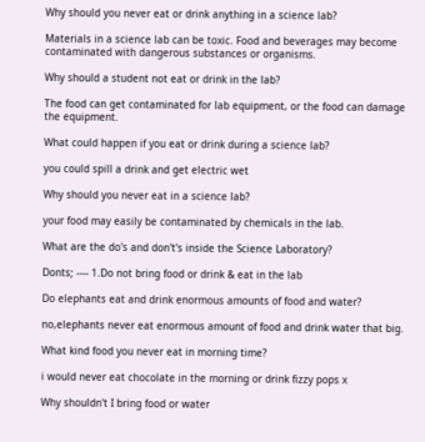Why should you never eat or drink anything in a science lab?

Materials in a science lab can be toxic. Food and beverages may become contaminated with dangerous substances or organisms.

Why should a student not eat or drink in the lab?

The food can get contaminated for lab equipment, or the food can damage the equipment.

What could happen if you eat or drink during a science lab?

you could spill a drink and get electric wet

Why should you never eat in a science lab?

your food may easily be contaminated by chemicals in the lab.

What are the do's and don't's inside the Science Laboratory?

Donts; ---- 1.Do not bring food or drink & eat in the lab

Do elephants eat and drink enormous amounts of food and water?

no,elephants never eat enormous amount of food and drink water that big.

What kind food you never eat in morning time?

i would never eat chocolate in the morning or drink fizzy pops x

Why shouldn't I bring food or water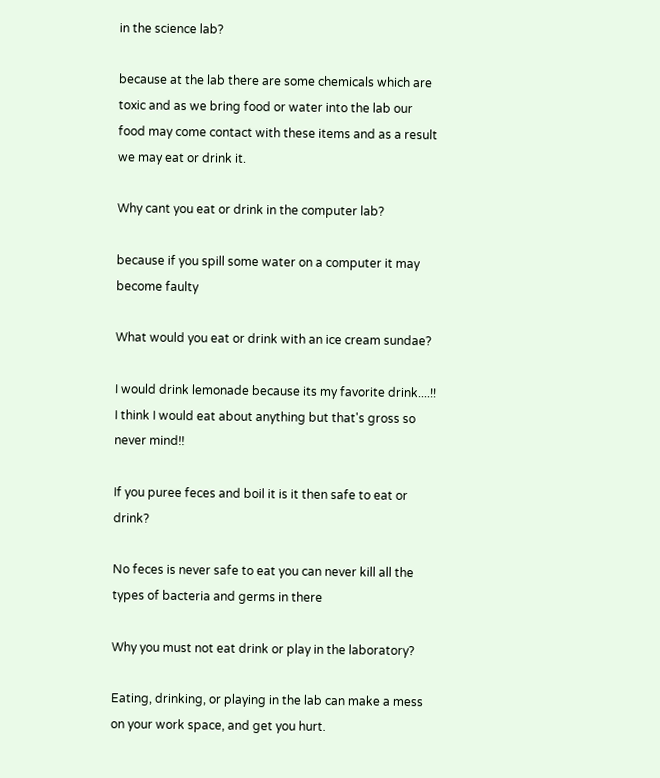in the science lab?

because at the lab there are some chemicals which are toxic and as we bring food or water into the lab our food may come contact with these items and as a result we may eat or drink it.

Why cant you eat or drink in the computer lab?

because if you spill some water on a computer it may become faulty

What would you eat or drink with an ice cream sundae?

I would drink lemonade because its my favorite drink....!! I think I would eat about anything but that's gross so never mind!!

If you puree feces and boil it is it then safe to eat or drink?

No feces is never safe to eat you can never kill all the types of bacteria and germs in there

Why you must not eat drink or play in the laboratory?

Eating, drinking, or playing in the lab can make a mess on your work space, and get you hurt.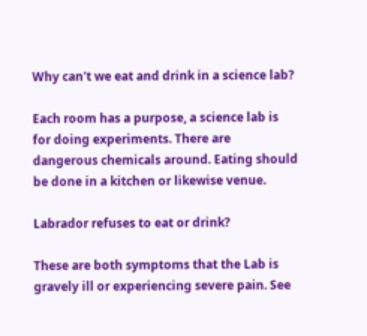Why can't we eat and drink in a science lab?

Each room has a purpose, a science lab is for doing experiments. There are dangerous chemicals around. Eating should be done in a kitchen or likewise venue.

Labrador refuses to eat or drink?

These are both symptoms that the Lab is gravely ill or experiencing severe pain. See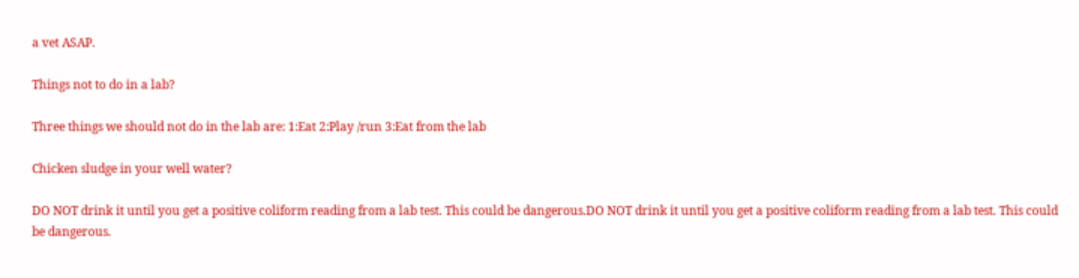a vet ASAP.

Things not to do in a lab?

Three things we should not do in the lab are: 1:Eat 2:Play /run 3:Eat from the lab

Chicken sludge in your well water?

DO NOT drink it until you get a positive coliform reading from a lab test. This could be dangerous.DO NOT drink it until you get a positive coliform reading from a lab test. This could be dangerous.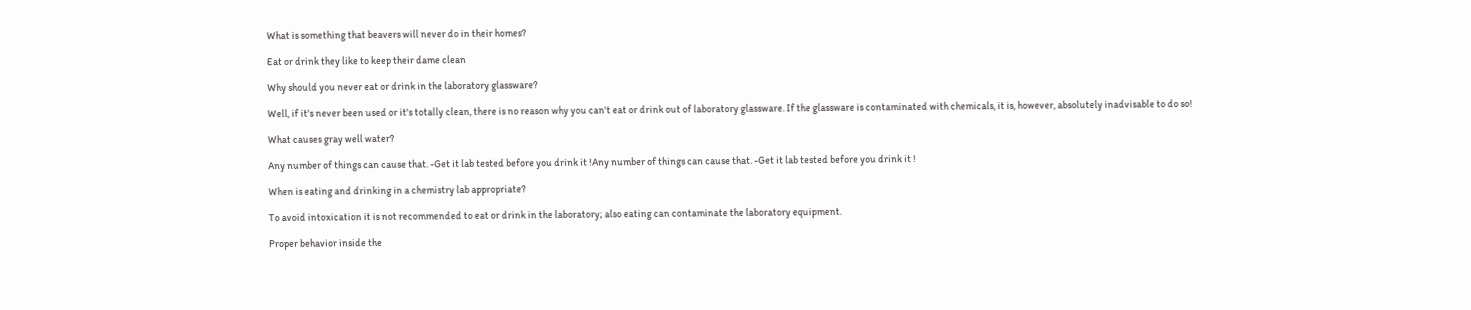What is something that beavers will never do in their homes?

Eat or drink they like to keep their dame clean

Why should you never eat or drink in the laboratory glassware?

Well, if it's never been used or it's totally clean, there is no reason why you can't eat or drink out of laboratory glassware. If the glassware is contaminated with chemicals, it is, however, absolutely inadvisable to do so!

What causes gray well water?

Any number of things can cause that. -Get it lab tested before you drink it !Any number of things can cause that. -Get it lab tested before you drink it !

When is eating and drinking in a chemistry lab appropriate?

To avoid intoxication it is not recommended to eat or drink in the laboratory; also eating can contaminate the laboratory equipment.

Proper behavior inside the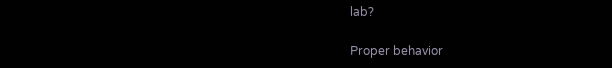lab?

Proper behavior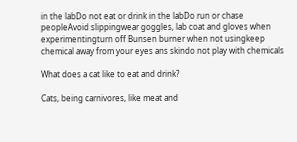in the labDo not eat or drink in the labDo run or chase peopleAvoid slippingwear goggles, lab coat and gloves when experimentingturn off Bunsen burner when not usingkeep chemical away from your eyes ans skindo not play with chemicals

What does a cat like to eat and drink?

Cats, being carnivores, like meat and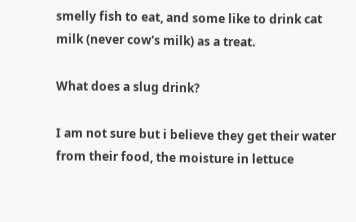smelly fish to eat, and some like to drink cat milk (never cow's milk) as a treat.

What does a slug drink?

I am not sure but i believe they get their water from their food, the moisture in lettuce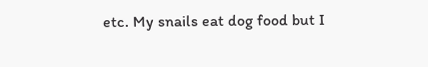etc. My snails eat dog food but I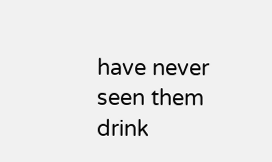have never seen them drink